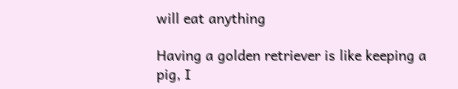will eat anything

Having a golden retriever is like keeping a pig, I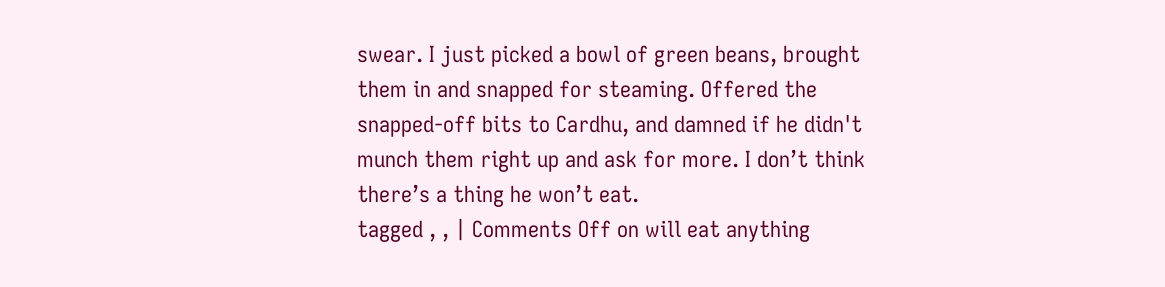swear. I just picked a bowl of green beans, brought them in and snapped for steaming. Offered the snapped-off bits to Cardhu, and damned if he didn't munch them right up and ask for more. I don’t think there’s a thing he won’t eat.
tagged , , | Comments Off on will eat anything